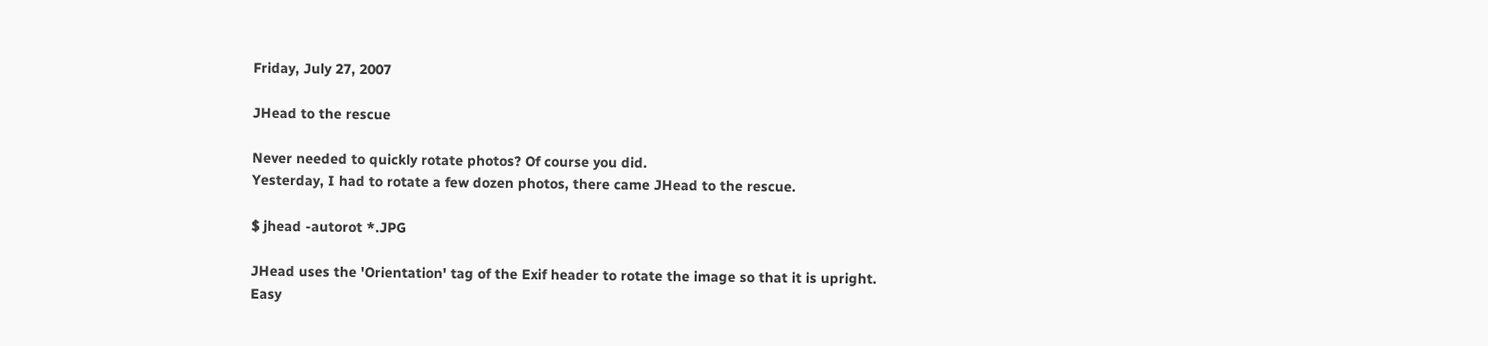Friday, July 27, 2007

JHead to the rescue

Never needed to quickly rotate photos? Of course you did.
Yesterday, I had to rotate a few dozen photos, there came JHead to the rescue.

$ jhead -autorot *.JPG

JHead uses the 'Orientation' tag of the Exif header to rotate the image so that it is upright.
Easy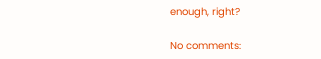enough, right?

No comments: